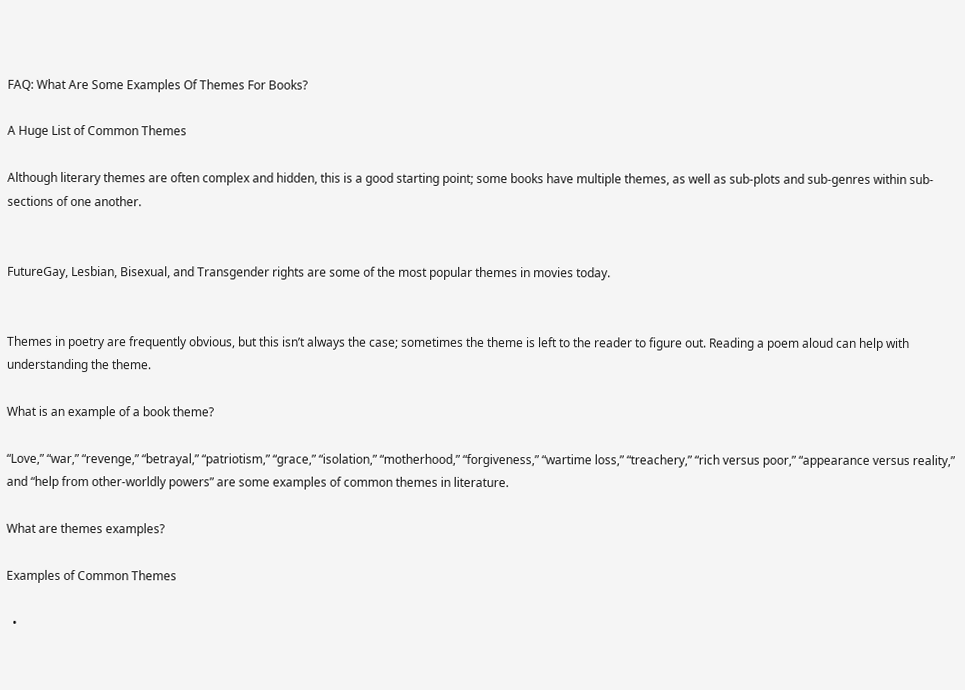FAQ: What Are Some Examples Of Themes For Books?

A Huge List of Common Themes

Although literary themes are often complex and hidden, this is a good starting point; some books have multiple themes, as well as sub-plots and sub-genres within sub-sections of one another.


FutureGay, Lesbian, Bisexual, and Transgender rights are some of the most popular themes in movies today.


Themes in poetry are frequently obvious, but this isn’t always the case; sometimes the theme is left to the reader to figure out. Reading a poem aloud can help with understanding the theme.

What is an example of a book theme?

“Love,” “war,” “revenge,” “betrayal,” “patriotism,” “grace,” “isolation,” “motherhood,” “forgiveness,” “wartime loss,” “treachery,” “rich versus poor,” “appearance versus reality,” and “help from other-worldly powers” are some examples of common themes in literature.

What are themes examples?

Examples of Common Themes

  •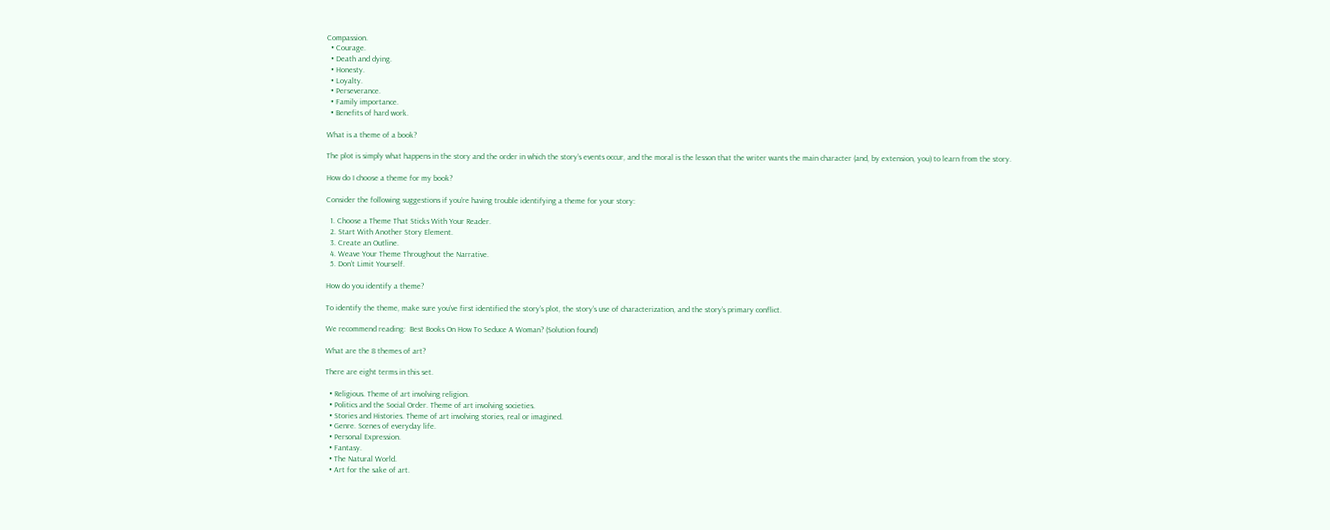Compassion.
  • Courage.
  • Death and dying.
  • Honesty.
  • Loyalty.
  • Perseverance.
  • Family importance.
  • Benefits of hard work.

What is a theme of a book?

The plot is simply what happens in the story and the order in which the story’s events occur, and the moral is the lesson that the writer wants the main character (and, by extension, you) to learn from the story.

How do I choose a theme for my book?

Consider the following suggestions if you’re having trouble identifying a theme for your story:

  1. Choose a Theme That Sticks With Your Reader.
  2. Start With Another Story Element.
  3. Create an Outline.
  4. Weave Your Theme Throughout the Narrative.
  5. Don’t Limit Yourself.

How do you identify a theme?

To identify the theme, make sure you’ve first identified the story’s plot, the story’s use of characterization, and the story’s primary conflict.

We recommend reading:  Best Books On How To Seduce A Woman? (Solution found)

What are the 8 themes of art?

There are eight terms in this set.

  • Religious. Theme of art involving religion.
  • Politics and the Social Order. Theme of art involving societies.
  • Stories and Histories. Theme of art involving stories, real or imagined.
  • Genre. Scenes of everyday life.
  • Personal Expression.
  • Fantasy.
  • The Natural World.
  • Art for the sake of art.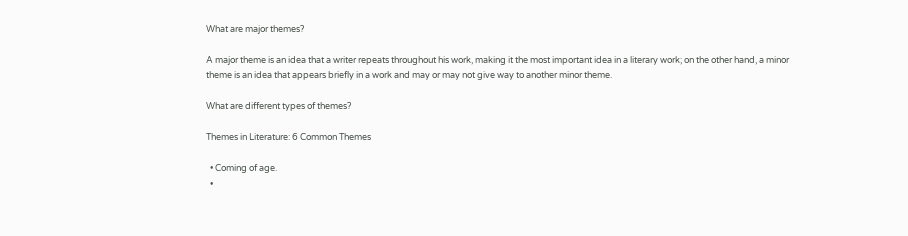What are major themes?

A major theme is an idea that a writer repeats throughout his work, making it the most important idea in a literary work; on the other hand, a minor theme is an idea that appears briefly in a work and may or may not give way to another minor theme.

What are different types of themes?

Themes in Literature: 6 Common Themes

  • Coming of age.
  •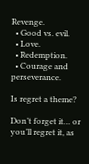Revenge.
  • Good vs. evil.
  • Love.
  • Redemption.
  • Courage and perseverance.

Is regret a theme?

Don’t forget it… or you’ll regret it, as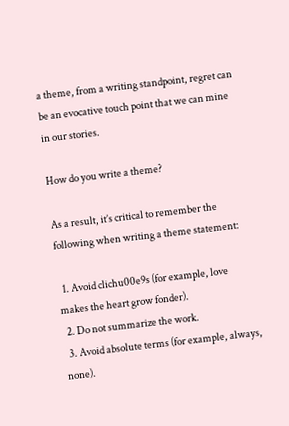a theme, from a writing standpoint, regret can be an evocative touch point that we can mine in our stories.

How do you write a theme?

As a result, it’s critical to remember the following when writing a theme statement:

  1. Avoid clichu00e9s (for example, love makes the heart grow fonder).
  2. Do not summarize the work.
  3. Avoid absolute terms (for example, always, none).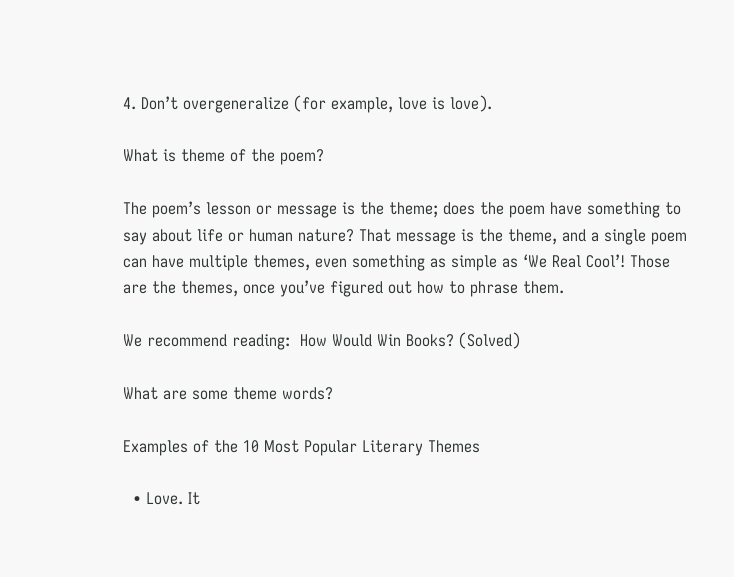4. Don’t overgeneralize (for example, love is love).

What is theme of the poem?

The poem’s lesson or message is the theme; does the poem have something to say about life or human nature? That message is the theme, and a single poem can have multiple themes, even something as simple as ‘We Real Cool’! Those are the themes, once you’ve figured out how to phrase them.

We recommend reading:  How Would Win Books? (Solved)

What are some theme words?

Examples of the 10 Most Popular Literary Themes

  • Love. It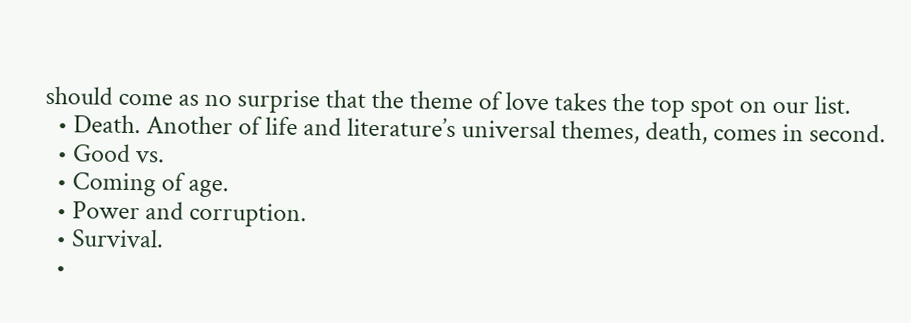should come as no surprise that the theme of love takes the top spot on our list.
  • Death. Another of life and literature’s universal themes, death, comes in second.
  • Good vs.
  • Coming of age.
  • Power and corruption.
  • Survival.
  •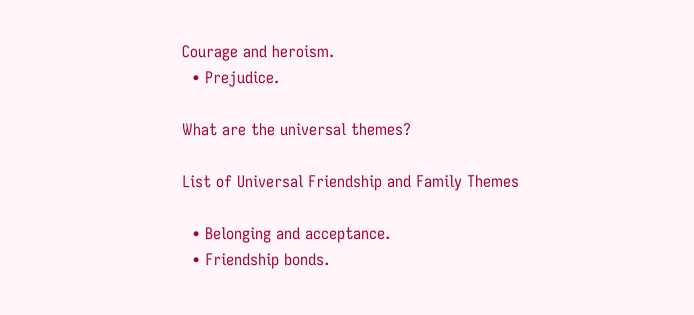Courage and heroism.
  • Prejudice.

What are the universal themes?

List of Universal Friendship and Family Themes

  • Belonging and acceptance.
  • Friendship bonds.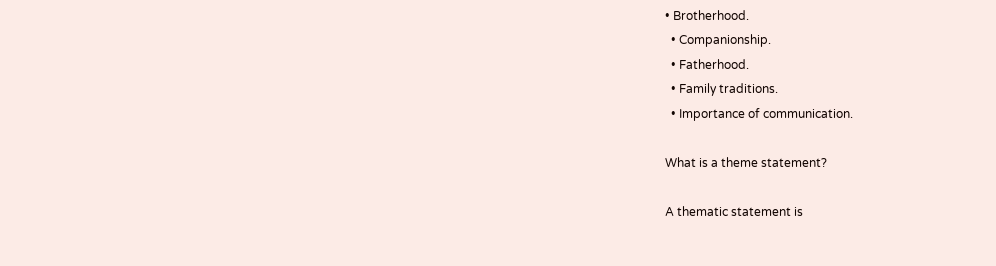• Brotherhood.
  • Companionship.
  • Fatherhood.
  • Family traditions.
  • Importance of communication.

What is a theme statement?

A thematic statement is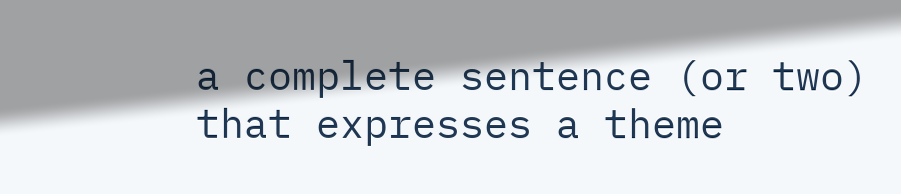a complete sentence (or two) that expresses a theme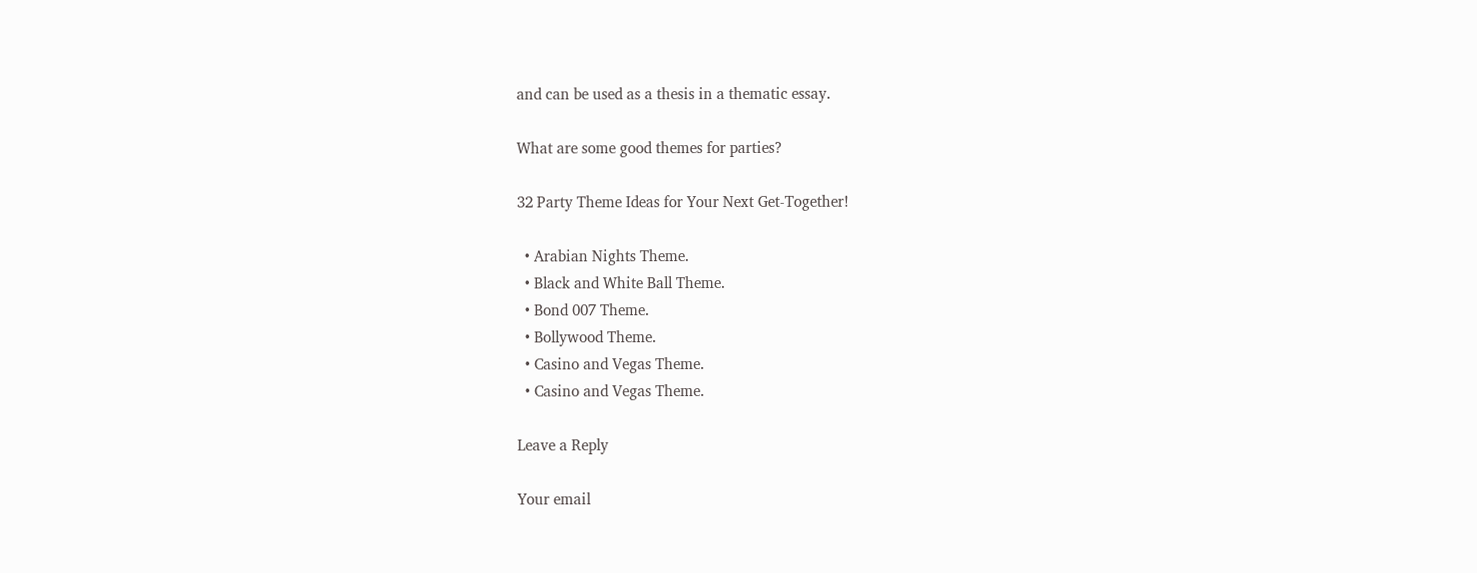and can be used as a thesis in a thematic essay.

What are some good themes for parties?

32 Party Theme Ideas for Your Next Get-Together!

  • Arabian Nights Theme.
  • Black and White Ball Theme.
  • Bond 007 Theme.
  • Bollywood Theme.
  • Casino and Vegas Theme.
  • Casino and Vegas Theme.

Leave a Reply

Your email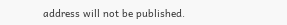address will not be published.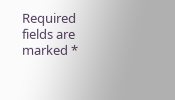Required fields are marked *